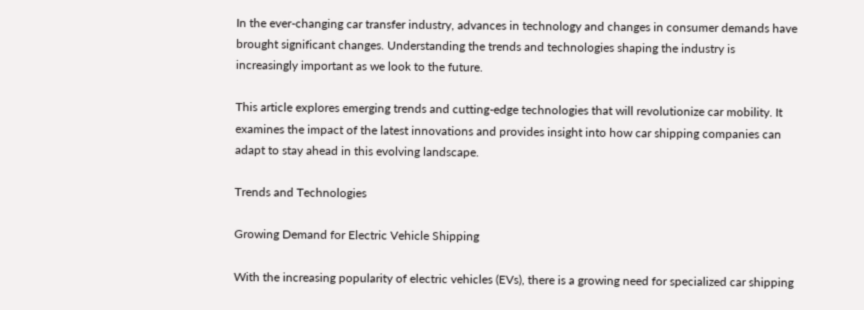In the ever-changing car transfer industry, advances in technology and changes in consumer demands have brought significant changes. Understanding the trends and technologies shaping the industry is increasingly important as we look to the future.

This article explores emerging trends and cutting-edge technologies that will revolutionize car mobility. It examines the impact of the latest innovations and provides insight into how car shipping companies can adapt to stay ahead in this evolving landscape.

Trends and Technologies

Growing Demand for Electric Vehicle Shipping

With the increasing popularity of electric vehicles (EVs), there is a growing need for specialized car shipping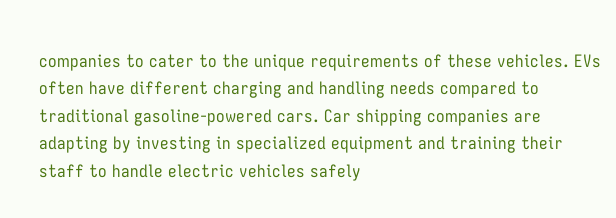companies to cater to the unique requirements of these vehicles. EVs often have different charging and handling needs compared to traditional gasoline-powered cars. Car shipping companies are adapting by investing in specialized equipment and training their staff to handle electric vehicles safely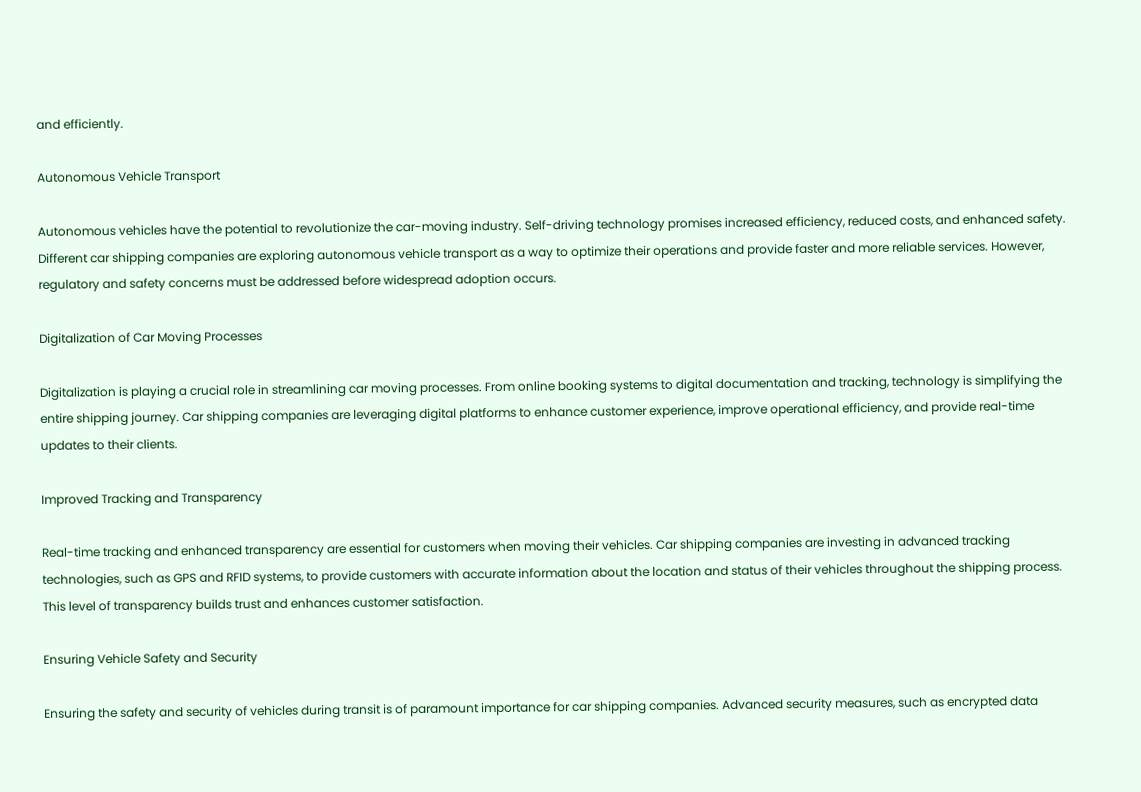and efficiently.

Autonomous Vehicle Transport

Autonomous vehicles have the potential to revolutionize the car-moving industry. Self-driving technology promises increased efficiency, reduced costs, and enhanced safety. Different car shipping companies are exploring autonomous vehicle transport as a way to optimize their operations and provide faster and more reliable services. However, regulatory and safety concerns must be addressed before widespread adoption occurs.

Digitalization of Car Moving Processes

Digitalization is playing a crucial role in streamlining car moving processes. From online booking systems to digital documentation and tracking, technology is simplifying the entire shipping journey. Car shipping companies are leveraging digital platforms to enhance customer experience, improve operational efficiency, and provide real-time updates to their clients.

Improved Tracking and Transparency

Real-time tracking and enhanced transparency are essential for customers when moving their vehicles. Car shipping companies are investing in advanced tracking technologies, such as GPS and RFID systems, to provide customers with accurate information about the location and status of their vehicles throughout the shipping process. This level of transparency builds trust and enhances customer satisfaction.

Ensuring Vehicle Safety and Security

Ensuring the safety and security of vehicles during transit is of paramount importance for car shipping companies. Advanced security measures, such as encrypted data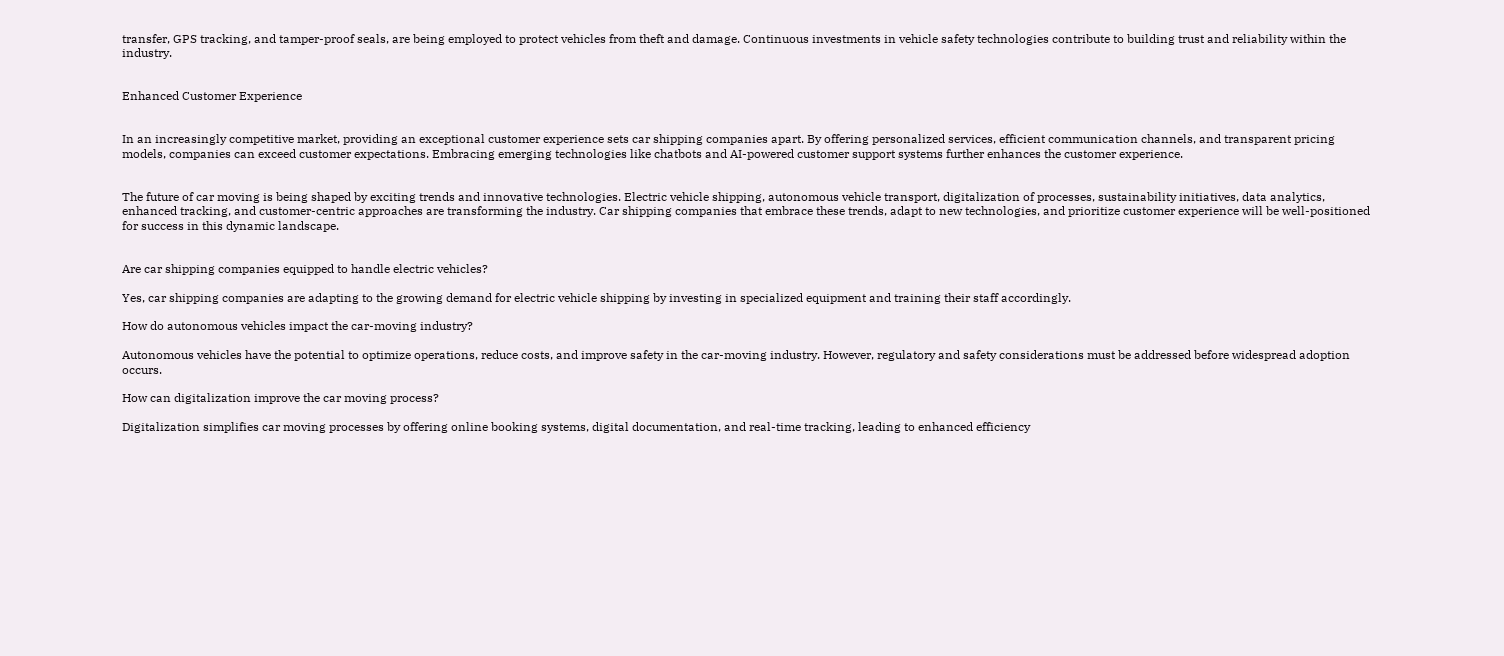transfer, GPS tracking, and tamper-proof seals, are being employed to protect vehicles from theft and damage. Continuous investments in vehicle safety technologies contribute to building trust and reliability within the industry.


Enhanced Customer Experience


In an increasingly competitive market, providing an exceptional customer experience sets car shipping companies apart. By offering personalized services, efficient communication channels, and transparent pricing models, companies can exceed customer expectations. Embracing emerging technologies like chatbots and AI-powered customer support systems further enhances the customer experience.


The future of car moving is being shaped by exciting trends and innovative technologies. Electric vehicle shipping, autonomous vehicle transport, digitalization of processes, sustainability initiatives, data analytics, enhanced tracking, and customer-centric approaches are transforming the industry. Car shipping companies that embrace these trends, adapt to new technologies, and prioritize customer experience will be well-positioned for success in this dynamic landscape.


Are car shipping companies equipped to handle electric vehicles?

Yes, car shipping companies are adapting to the growing demand for electric vehicle shipping by investing in specialized equipment and training their staff accordingly.

How do autonomous vehicles impact the car-moving industry?

Autonomous vehicles have the potential to optimize operations, reduce costs, and improve safety in the car-moving industry. However, regulatory and safety considerations must be addressed before widespread adoption occurs.

How can digitalization improve the car moving process?

Digitalization simplifies car moving processes by offering online booking systems, digital documentation, and real-time tracking, leading to enhanced efficiency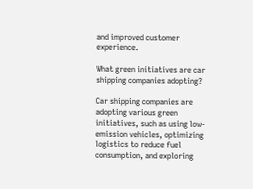and improved customer experience.

What green initiatives are car shipping companies adopting?

Car shipping companies are adopting various green initiatives, such as using low-emission vehicles, optimizing logistics to reduce fuel consumption, and exploring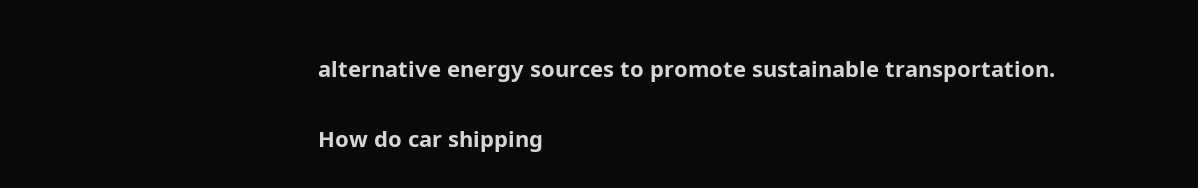alternative energy sources to promote sustainable transportation.

How do car shipping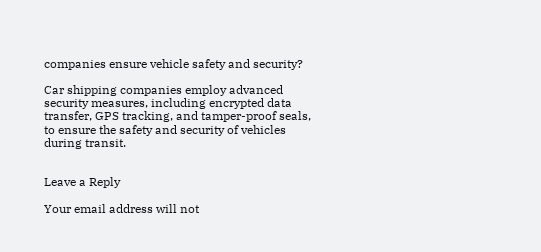companies ensure vehicle safety and security?

Car shipping companies employ advanced security measures, including encrypted data transfer, GPS tracking, and tamper-proof seals, to ensure the safety and security of vehicles during transit.


Leave a Reply

Your email address will not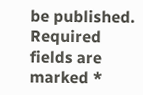be published. Required fields are marked *